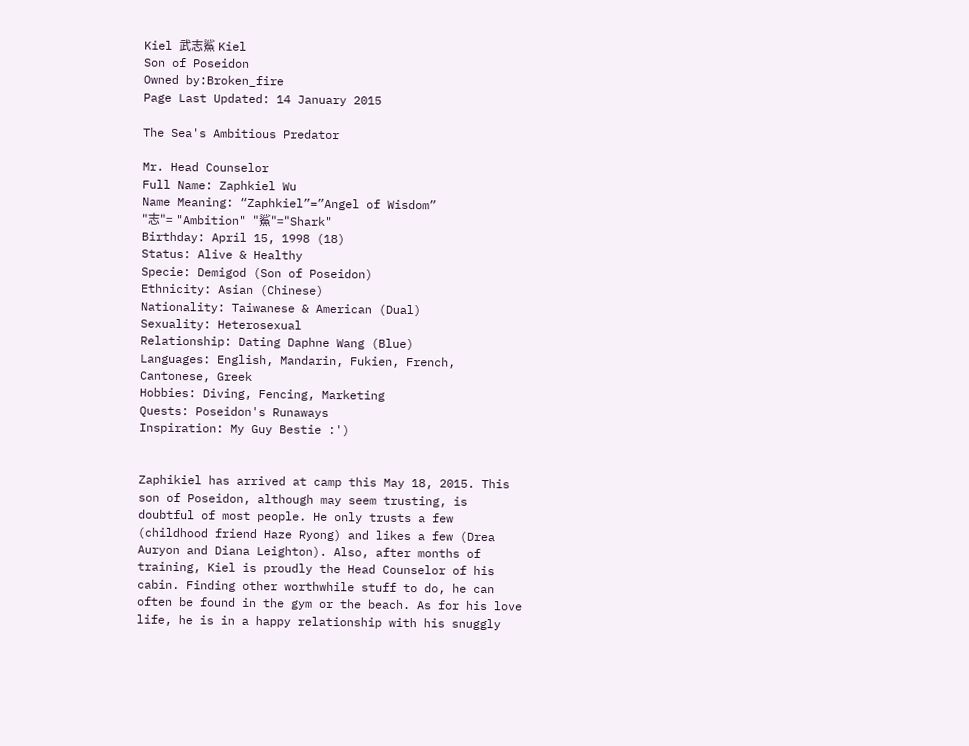Kiel 武志鯊 Kiel
Son of Poseidon
Owned by:Broken_fire
Page Last Updated: 14 January 2015

The Sea's Ambitious Predator

Mr. Head Counselor
Full Name: Zaphkiel Wu
Name Meaning: “Zaphkiel”=”Angel of Wisdom”
"志"= "Ambition" "鯊"="Shark"
Birthday: April 15, 1998 (18)
Status: Alive & Healthy
Specie: Demigod (Son of Poseidon)
Ethnicity: Asian (Chinese)
Nationality: Taiwanese & American (Dual)
Sexuality: Heterosexual
Relationship: Dating Daphne Wang (Blue)
Languages: English, Mandarin, Fukien, French, Cantonese, Greek
Hobbies: Diving, Fencing, Marketing
Quests: Poseidon's Runaways
Inspiration: My Guy Bestie :')


Zaphikiel has arrived at camp this May 18, 2015. This son of Poseidon, although may seem trusting, is doubtful of most people. He only trusts a few (childhood friend Haze Ryong) and likes a few (Drea Auryon and Diana Leighton). Also, after months of training, Kiel is proudly the Head Counselor of his cabin. Finding other worthwhile stuff to do, he can often be found in the gym or the beach. As for his love life, he is in a happy relationship with his snuggly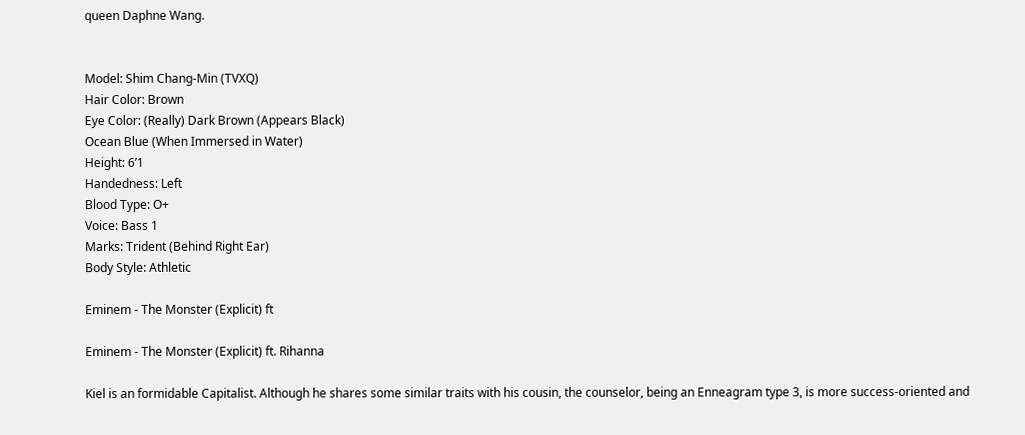queen Daphne Wang.


Model: Shim Chang-Min (TVXQ)
Hair Color: Brown
Eye Color: (Really) Dark Brown (Appears Black)
Ocean Blue (When Immersed in Water)
Height: 6’1
Handedness: Left
Blood Type: O+
Voice: Bass 1
Marks: Trident (Behind Right Ear)
Body Style: Athletic

Eminem - The Monster (Explicit) ft

Eminem - The Monster (Explicit) ft. Rihanna

Kiel is an formidable Capitalist. Although he shares some similar traits with his cousin, the counselor, being an Enneagram type 3, is more success-oriented and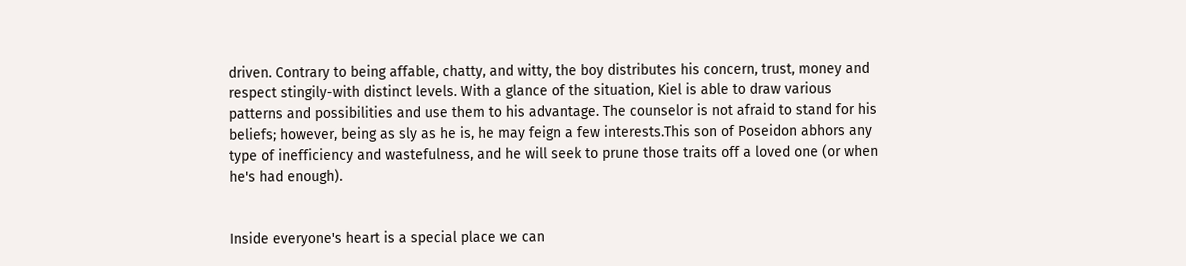driven. Contrary to being affable, chatty, and witty, the boy distributes his concern, trust, money and respect stingily-with distinct levels. With a glance of the situation, Kiel is able to draw various patterns and possibilities and use them to his advantage. The counselor is not afraid to stand for his beliefs; however, being as sly as he is, he may feign a few interests.This son of Poseidon abhors any type of inefficiency and wastefulness, and he will seek to prune those traits off a loved one (or when he's had enough).


Inside everyone's heart is a special place we can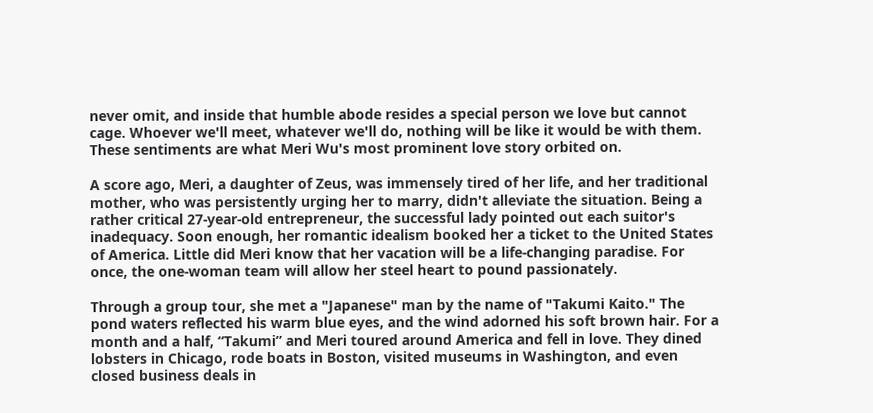never omit, and inside that humble abode resides a special person we love but cannot cage. Whoever we'll meet, whatever we'll do, nothing will be like it would be with them. These sentiments are what Meri Wu's most prominent love story orbited on.

A score ago, Meri, a daughter of Zeus, was immensely tired of her life, and her traditional mother, who was persistently urging her to marry, didn't alleviate the situation. Being a rather critical 27-year-old entrepreneur, the successful lady pointed out each suitor's inadequacy. Soon enough, her romantic idealism booked her a ticket to the United States of America. Little did Meri know that her vacation will be a life-changing paradise. For once, the one-woman team will allow her steel heart to pound passionately.

Through a group tour, she met a "Japanese" man by the name of "Takumi Kaito." The pond waters reflected his warm blue eyes, and the wind adorned his soft brown hair. For a month and a half, “Takumi” and Meri toured around America and fell in love. They dined lobsters in Chicago, rode boats in Boston, visited museums in Washington, and even closed business deals in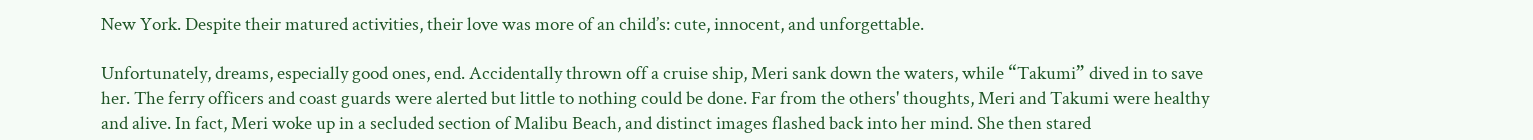New York. Despite their matured activities, their love was more of an child’s: cute, innocent, and unforgettable.

Unfortunately, dreams, especially good ones, end. Accidentally thrown off a cruise ship, Meri sank down the waters, while “Takumi” dived in to save her. The ferry officers and coast guards were alerted but little to nothing could be done. Far from the others' thoughts, Meri and Takumi were healthy and alive. In fact, Meri woke up in a secluded section of Malibu Beach, and distinct images flashed back into her mind. She then stared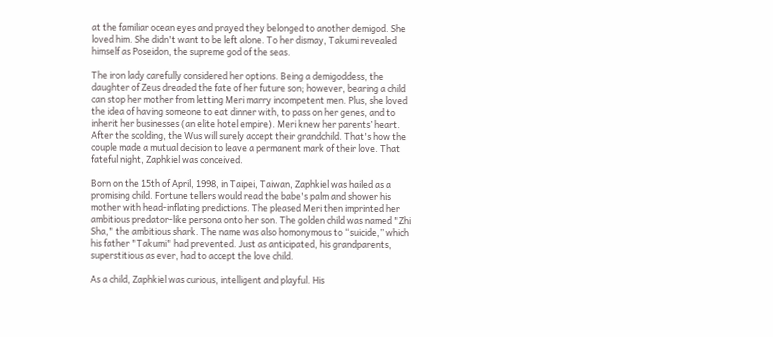at the familiar ocean eyes and prayed they belonged to another demigod. She loved him. She didn't want to be left alone. To her dismay, Takumi revealed himself as Poseidon, the supreme god of the seas.

The iron lady carefully considered her options. Being a demigoddess, the daughter of Zeus dreaded the fate of her future son; however, bearing a child can stop her mother from letting Meri marry incompetent men. Plus, she loved the idea of having someone to eat dinner with, to pass on her genes, and to inherit her businesses (an elite hotel empire). Meri knew her parents’ heart. After the scolding, the Wus will surely accept their grandchild. That's how the couple made a mutual decision to leave a permanent mark of their love. That fateful night, Zaphkiel was conceived.

Born on the 15th of April, 1998, in Taipei, Taiwan, Zaphkiel was hailed as a promising child. Fortune tellers would read the babe's palm and shower his mother with head-inflating predictions. The pleased Meri then imprinted her ambitious predator-like persona onto her son. The golden child was named "Zhi Sha," the ambitious shark. The name was also homonymous to “suicide,” which his father "Takumi" had prevented. Just as anticipated, his grandparents, superstitious as ever, had to accept the love child.

As a child, Zaphkiel was curious, intelligent and playful. His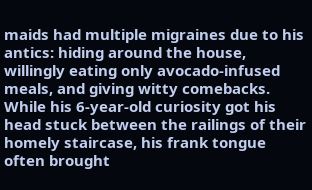maids had multiple migraines due to his antics: hiding around the house, willingly eating only avocado-infused meals, and giving witty comebacks. While his 6-year-old curiosity got his head stuck between the railings of their homely staircase, his frank tongue often brought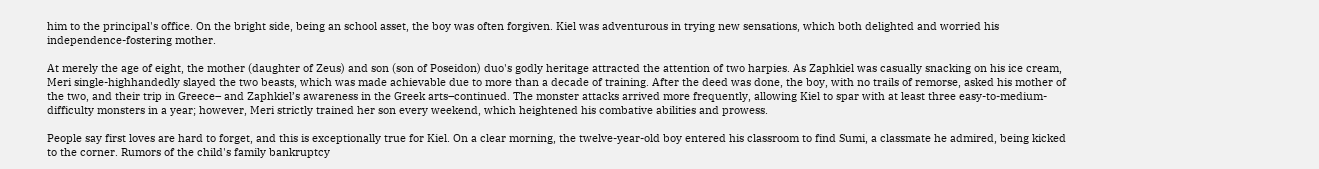him to the principal's office. On the bright side, being an school asset, the boy was often forgiven. Kiel was adventurous in trying new sensations, which both delighted and worried his independence-fostering mother.

At merely the age of eight, the mother (daughter of Zeus) and son (son of Poseidon) duo's godly heritage attracted the attention of two harpies. As Zaphkiel was casually snacking on his ice cream, Meri single-highhandedly slayed the two beasts, which was made achievable due to more than a decade of training. After the deed was done, the boy, with no trails of remorse, asked his mother of the two, and their trip in Greece– and Zaphkiel’s awareness in the Greek arts–continued. The monster attacks arrived more frequently, allowing Kiel to spar with at least three easy-to-medium-difficulty monsters in a year; however, Meri strictly trained her son every weekend, which heightened his combative abilities and prowess.

People say first loves are hard to forget, and this is exceptionally true for Kiel. On a clear morning, the twelve-year-old boy entered his classroom to find Sumi, a classmate he admired, being kicked to the corner. Rumors of the child's family bankruptcy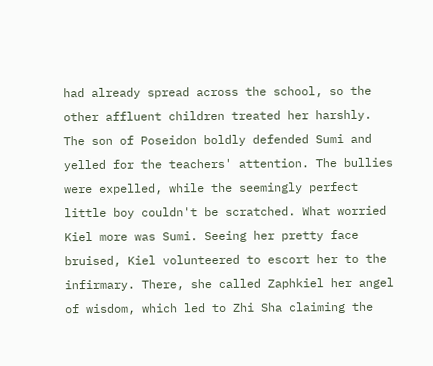had already spread across the school, so the other affluent children treated her harshly. The son of Poseidon boldly defended Sumi and yelled for the teachers' attention. The bullies were expelled, while the seemingly perfect little boy couldn't be scratched. What worried Kiel more was Sumi. Seeing her pretty face bruised, Kiel volunteered to escort her to the infirmary. There, she called Zaphkiel her angel of wisdom, which led to Zhi Sha claiming the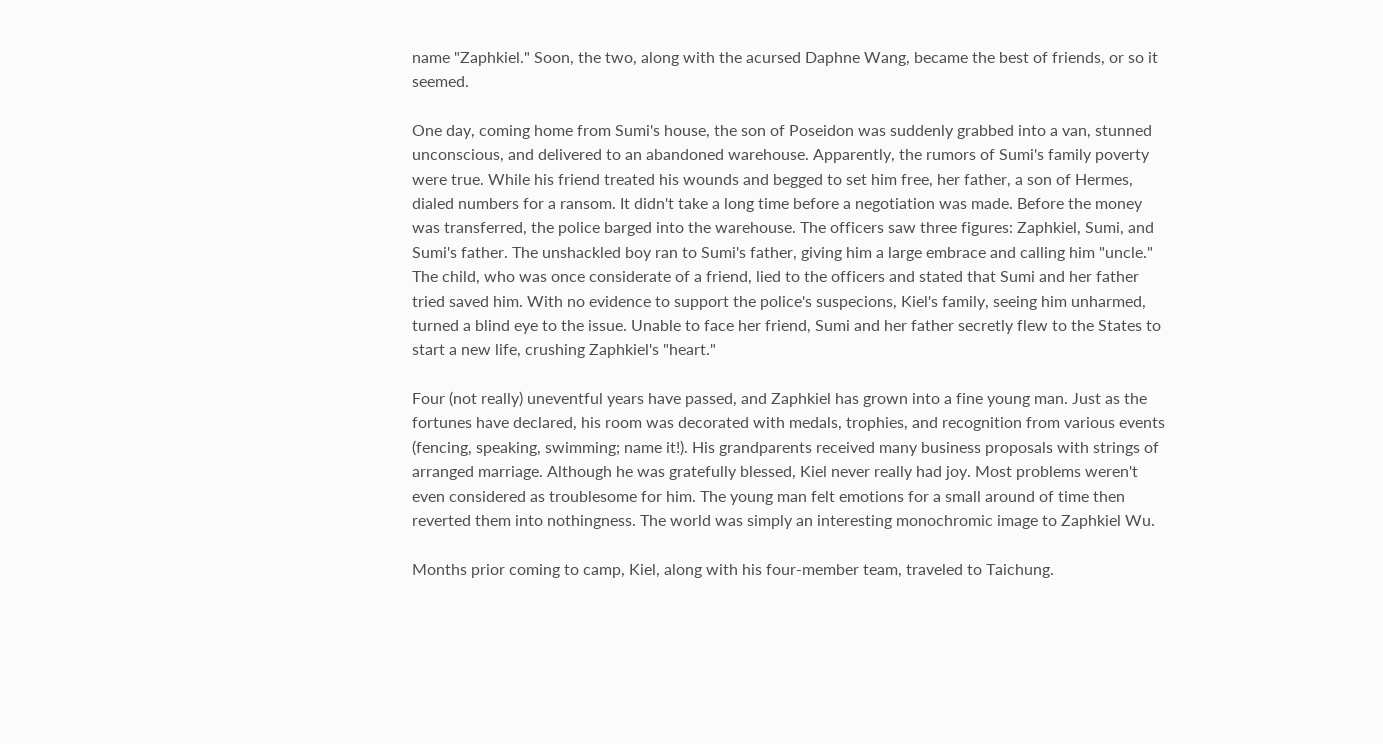name "Zaphkiel." Soon, the two, along with the acursed Daphne Wang, became the best of friends, or so it seemed.

One day, coming home from Sumi's house, the son of Poseidon was suddenly grabbed into a van, stunned unconscious, and delivered to an abandoned warehouse. Apparently, the rumors of Sumi's family poverty were true. While his friend treated his wounds and begged to set him free, her father, a son of Hermes, dialed numbers for a ransom. It didn't take a long time before a negotiation was made. Before the money was transferred, the police barged into the warehouse. The officers saw three figures: Zaphkiel, Sumi, and Sumi's father. The unshackled boy ran to Sumi's father, giving him a large embrace and calling him "uncle." The child, who was once considerate of a friend, lied to the officers and stated that Sumi and her father tried saved him. With no evidence to support the police's suspecions, Kiel's family, seeing him unharmed, turned a blind eye to the issue. Unable to face her friend, Sumi and her father secretly flew to the States to start a new life, crushing Zaphkiel's "heart."

Four (not really) uneventful years have passed, and Zaphkiel has grown into a fine young man. Just as the fortunes have declared, his room was decorated with medals, trophies, and recognition from various events (fencing, speaking, swimming; name it!). His grandparents received many business proposals with strings of arranged marriage. Although he was gratefully blessed, Kiel never really had joy. Most problems weren't even considered as troublesome for him. The young man felt emotions for a small around of time then reverted them into nothingness. The world was simply an interesting monochromic image to Zaphkiel Wu.

Months prior coming to camp, Kiel, along with his four-member team, traveled to Taichung.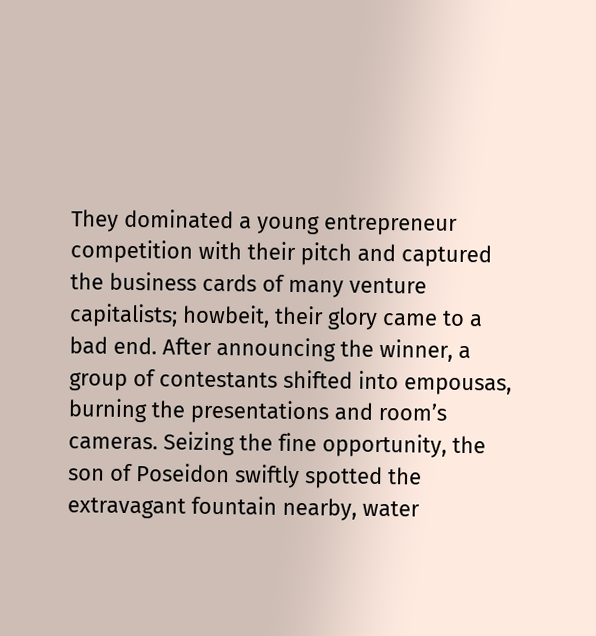They dominated a young entrepreneur competition with their pitch and captured the business cards of many venture capitalists; howbeit, their glory came to a bad end. After announcing the winner, a group of contestants shifted into empousas, burning the presentations and room’s cameras. Seizing the fine opportunity, the son of Poseidon swiftly spotted the extravagant fountain nearby, water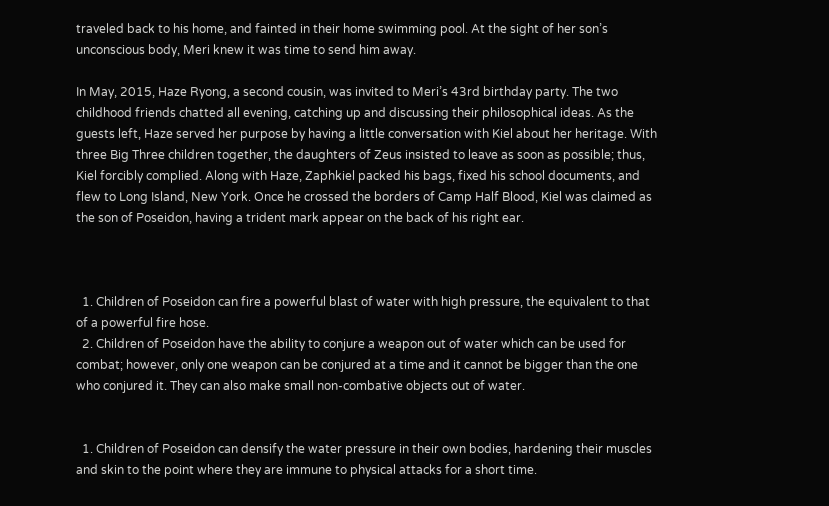traveled back to his home, and fainted in their home swimming pool. At the sight of her son’s unconscious body, Meri knew it was time to send him away.

In May, 2015, Haze Ryong, a second cousin, was invited to Meri’s 43rd birthday party. The two childhood friends chatted all evening, catching up and discussing their philosophical ideas. As the guests left, Haze served her purpose by having a little conversation with Kiel about her heritage. With three Big Three children together, the daughters of Zeus insisted to leave as soon as possible; thus, Kiel forcibly complied. Along with Haze, Zaphkiel packed his bags, fixed his school documents, and flew to Long Island, New York. Once he crossed the borders of Camp Half Blood, Kiel was claimed as the son of Poseidon, having a trident mark appear on the back of his right ear.



  1. Children of Poseidon can fire a powerful blast of water with high pressure, the equivalent to that of a powerful fire hose.
  2. Children of Poseidon have the ability to conjure a weapon out of water which can be used for combat; however, only one weapon can be conjured at a time and it cannot be bigger than the one who conjured it. They can also make small non-combative objects out of water.


  1. Children of Poseidon can densify the water pressure in their own bodies, hardening their muscles and skin to the point where they are immune to physical attacks for a short time.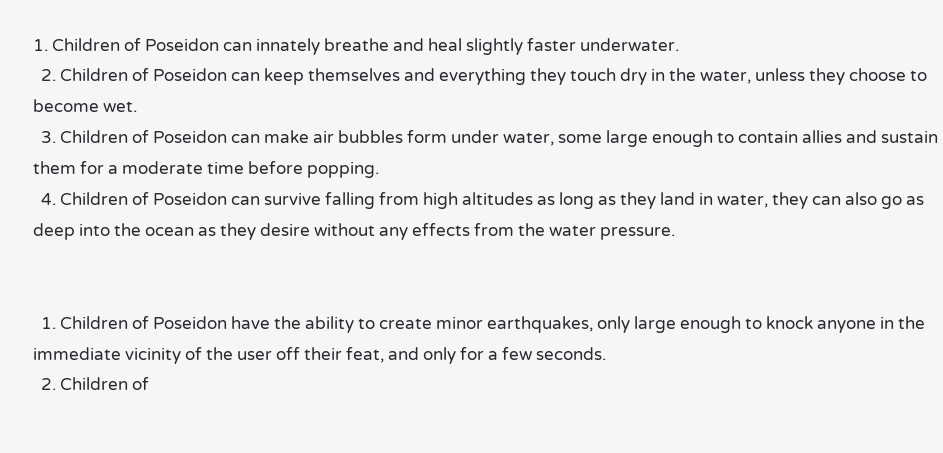1. Children of Poseidon can innately breathe and heal slightly faster underwater.
  2. Children of Poseidon can keep themselves and everything they touch dry in the water, unless they choose to become wet.
  3. Children of Poseidon can make air bubbles form under water, some large enough to contain allies and sustain them for a moderate time before popping.
  4. Children of Poseidon can survive falling from high altitudes as long as they land in water, they can also go as deep into the ocean as they desire without any effects from the water pressure.


  1. Children of Poseidon have the ability to create minor earthquakes, only large enough to knock anyone in the immediate vicinity of the user off their feat, and only for a few seconds.
  2. Children of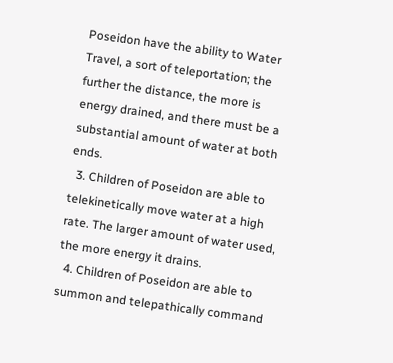Poseidon have the ability to Water Travel, a sort of teleportation; the further the distance, the more is energy drained, and there must be a substantial amount of water at both ends.
  3. Children of Poseidon are able to telekinetically move water at a high rate. The larger amount of water used, the more energy it drains.
  4. Children of Poseidon are able to summon and telepathically command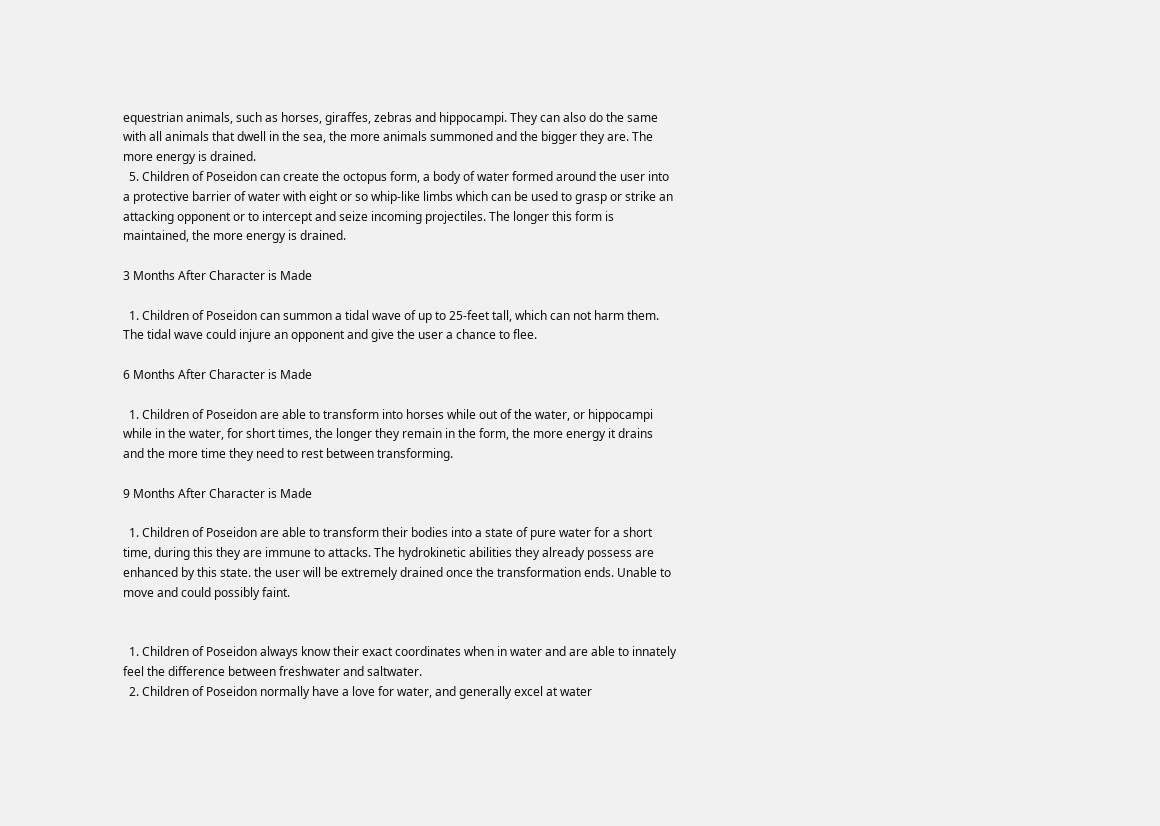equestrian animals, such as horses, giraffes, zebras and hippocampi. They can also do the same with all animals that dwell in the sea, the more animals summoned and the bigger they are. The more energy is drained.
  5. Children of Poseidon can create the octopus form, a body of water formed around the user into a protective barrier of water with eight or so whip-like limbs which can be used to grasp or strike an attacking opponent or to intercept and seize incoming projectiles. The longer this form is maintained, the more energy is drained.

3 Months After Character is Made

  1. Children of Poseidon can summon a tidal wave of up to 25-feet tall, which can not harm them. The tidal wave could injure an opponent and give the user a chance to flee.

6 Months After Character is Made

  1. Children of Poseidon are able to transform into horses while out of the water, or hippocampi while in the water, for short times, the longer they remain in the form, the more energy it drains and the more time they need to rest between transforming.

9 Months After Character is Made

  1. Children of Poseidon are able to transform their bodies into a state of pure water for a short time, during this they are immune to attacks. The hydrokinetic abilities they already possess are enhanced by this state. the user will be extremely drained once the transformation ends. Unable to move and could possibly faint.


  1. Children of Poseidon always know their exact coordinates when in water and are able to innately feel the difference between freshwater and saltwater.
  2. Children of Poseidon normally have a love for water, and generally excel at water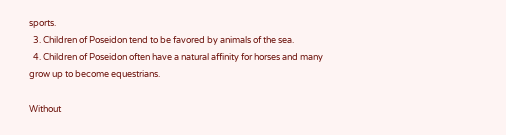sports.
  3. Children of Poseidon tend to be favored by animals of the sea.
  4. Children of Poseidon often have a natural affinity for horses and many grow up to become equestrians.

Without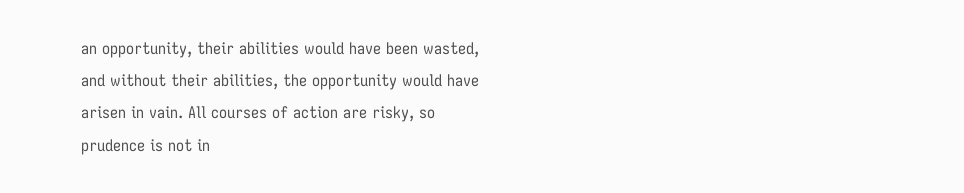an opportunity, their abilities would have been wasted, and without their abilities, the opportunity would have arisen in vain. All courses of action are risky, so prudence is not in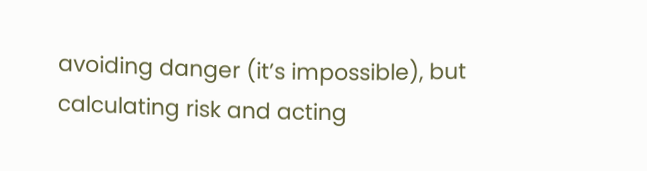avoiding danger (it’s impossible), but calculating risk and acting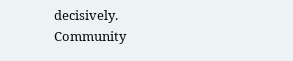decisively.
Community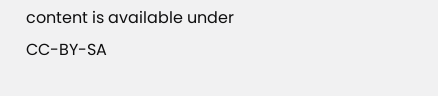content is available under CC-BY-SA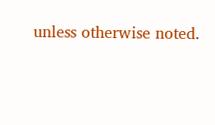unless otherwise noted.